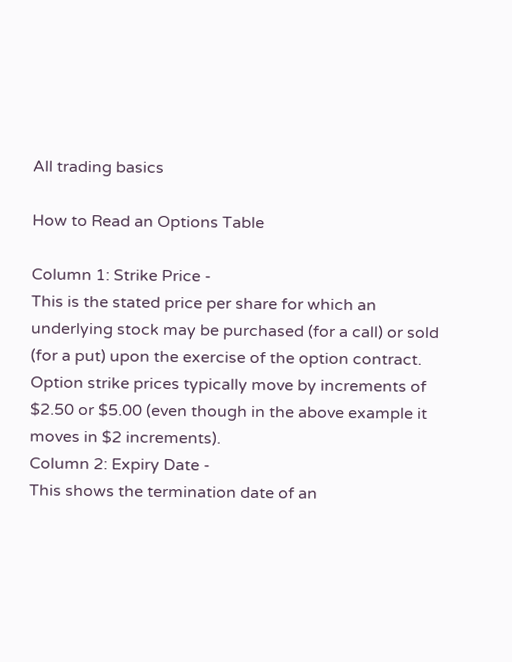All trading basics

How to Read an Options Table

Column 1: Strike Price -
This is the stated price per share for which an underlying stock may be purchased (for a call) or sold (for a put) upon the exercise of the option contract. Option strike prices typically move by increments of $2.50 or $5.00 (even though in the above example it moves in $2 increments).
Column 2: Expiry Date -
This shows the termination date of an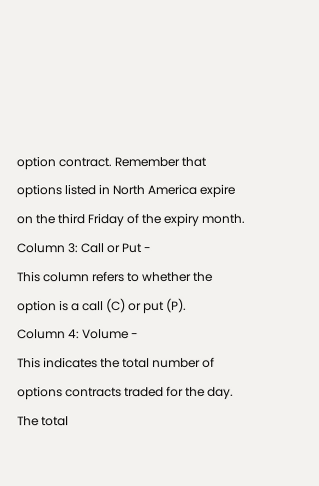option contract. Remember that
options listed in North America expire on the third Friday of the expiry month.
Column 3: Call or Put -
This column refers to whether the option is a call (C) or put (P).
Column 4: Volume -
This indicates the total number of options contracts traded for the day. The total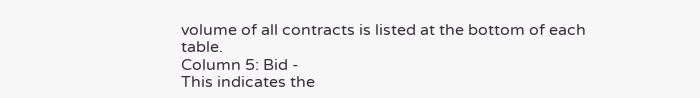volume of all contracts is listed at the bottom of each table.
Column 5: Bid -
This indicates the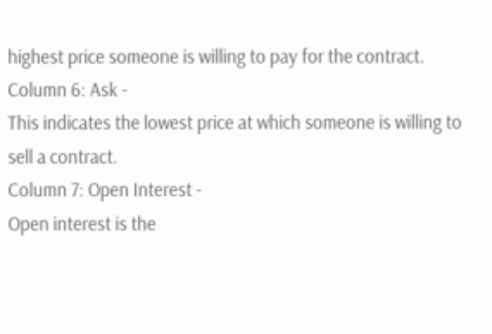highest price someone is willing to pay for the contract.
Column 6: Ask -
This indicates the lowest price at which someone is willing to sell a contract.
Column 7: Open Interest -
Open interest is the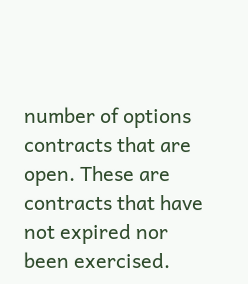number of options contracts that are open. These are contracts that have not expired nor been exercised.